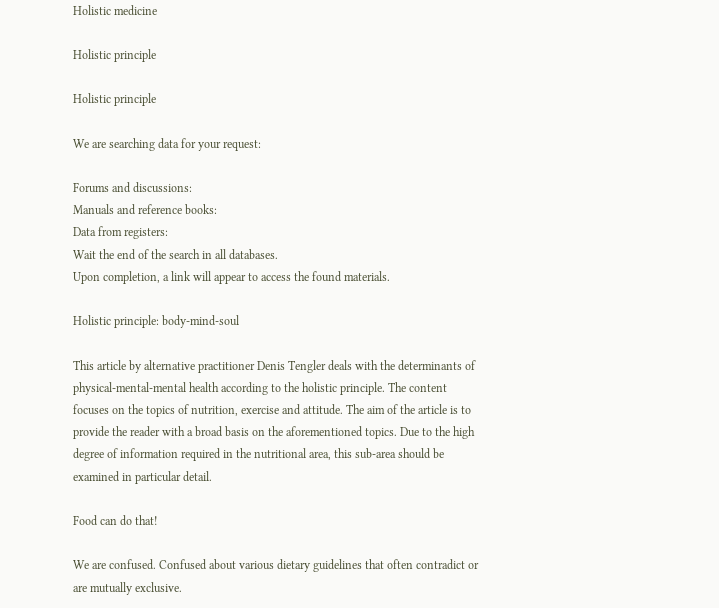Holistic medicine

Holistic principle

Holistic principle

We are searching data for your request:

Forums and discussions:
Manuals and reference books:
Data from registers:
Wait the end of the search in all databases.
Upon completion, a link will appear to access the found materials.

Holistic principle: body-mind-soul

This article by alternative practitioner Denis Tengler deals with the determinants of physical-mental-mental health according to the holistic principle. The content focuses on the topics of nutrition, exercise and attitude. The aim of the article is to provide the reader with a broad basis on the aforementioned topics. Due to the high degree of information required in the nutritional area, this sub-area should be examined in particular detail.

Food can do that!

We are confused. Confused about various dietary guidelines that often contradict or are mutually exclusive.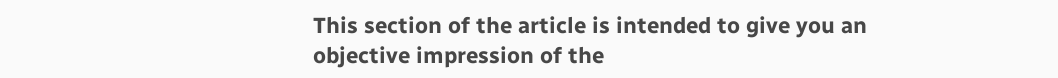This section of the article is intended to give you an objective impression of the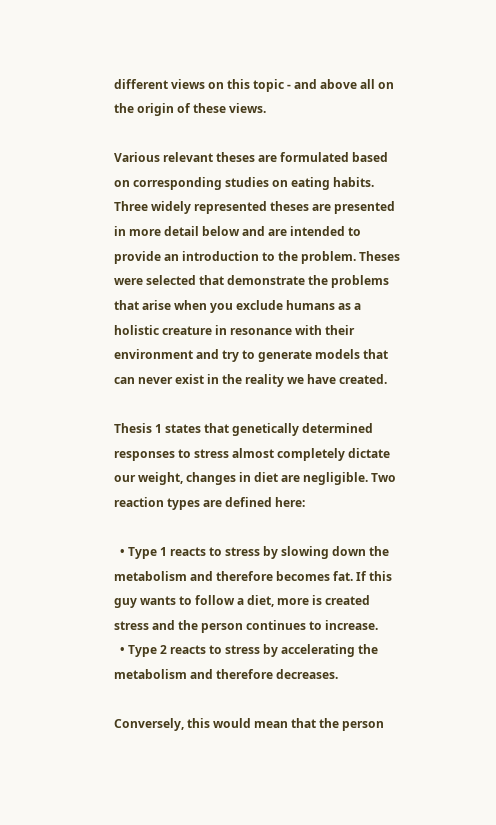different views on this topic - and above all on the origin of these views.

Various relevant theses are formulated based on corresponding studies on eating habits. Three widely represented theses are presented in more detail below and are intended to provide an introduction to the problem. Theses were selected that demonstrate the problems that arise when you exclude humans as a holistic creature in resonance with their environment and try to generate models that can never exist in the reality we have created.

Thesis 1 states that genetically determined responses to stress almost completely dictate our weight, changes in diet are negligible. Two reaction types are defined here:

  • Type 1 reacts to stress by slowing down the metabolism and therefore becomes fat. If this guy wants to follow a diet, more is created stress and the person continues to increase.
  • Type 2 reacts to stress by accelerating the metabolism and therefore decreases.

Conversely, this would mean that the person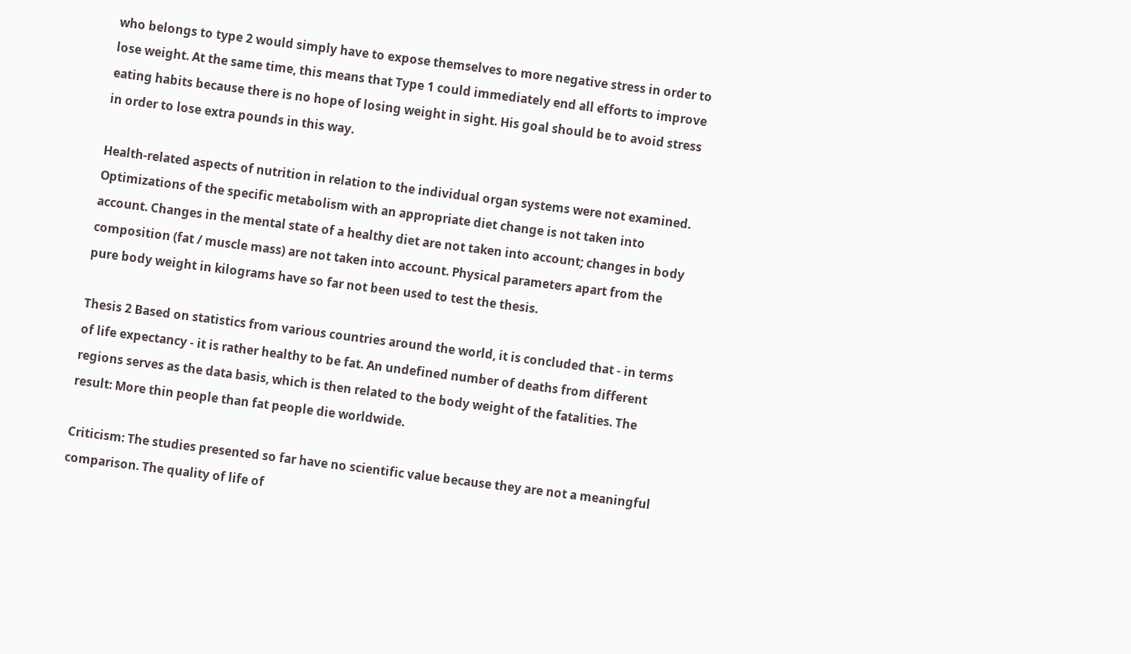who belongs to type 2 would simply have to expose themselves to more negative stress in order to lose weight. At the same time, this means that Type 1 could immediately end all efforts to improve eating habits because there is no hope of losing weight in sight. His goal should be to avoid stress in order to lose extra pounds in this way.

Health-related aspects of nutrition in relation to the individual organ systems were not examined. Optimizations of the specific metabolism with an appropriate diet change is not taken into account. Changes in the mental state of a healthy diet are not taken into account; changes in body composition (fat / muscle mass) are not taken into account. Physical parameters apart from the pure body weight in kilograms have so far not been used to test the thesis.

Thesis 2 Based on statistics from various countries around the world, it is concluded that - in terms of life expectancy - it is rather healthy to be fat. An undefined number of deaths from different regions serves as the data basis, which is then related to the body weight of the fatalities. The result: More thin people than fat people die worldwide.

Criticism: The studies presented so far have no scientific value because they are not a meaningful comparison. The quality of life of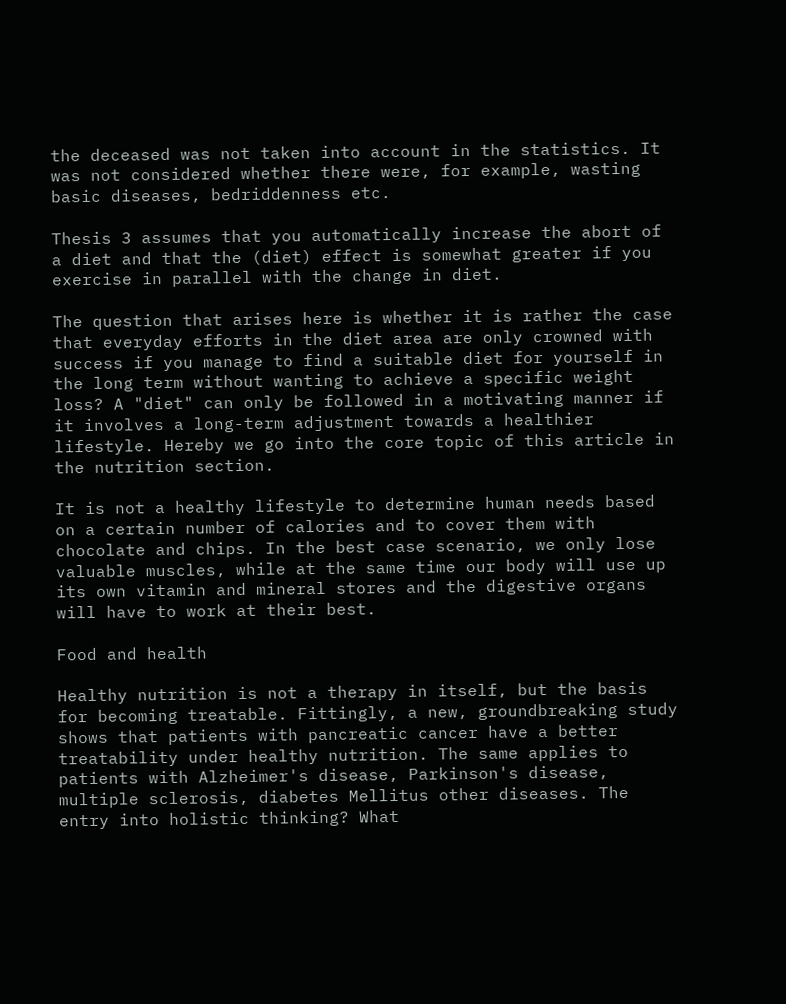the deceased was not taken into account in the statistics. It was not considered whether there were, for example, wasting basic diseases, bedriddenness etc.

Thesis 3 assumes that you automatically increase the abort of a diet and that the (diet) effect is somewhat greater if you exercise in parallel with the change in diet.

The question that arises here is whether it is rather the case that everyday efforts in the diet area are only crowned with success if you manage to find a suitable diet for yourself in the long term without wanting to achieve a specific weight loss? A "diet" can only be followed in a motivating manner if it involves a long-term adjustment towards a healthier lifestyle. Hereby we go into the core topic of this article in the nutrition section.

It is not a healthy lifestyle to determine human needs based on a certain number of calories and to cover them with chocolate and chips. In the best case scenario, we only lose valuable muscles, while at the same time our body will use up its own vitamin and mineral stores and the digestive organs will have to work at their best.

Food and health

Healthy nutrition is not a therapy in itself, but the basis for becoming treatable. Fittingly, a new, groundbreaking study shows that patients with pancreatic cancer have a better treatability under healthy nutrition. The same applies to patients with Alzheimer's disease, Parkinson's disease, multiple sclerosis, diabetes Mellitus other diseases. The entry into holistic thinking? What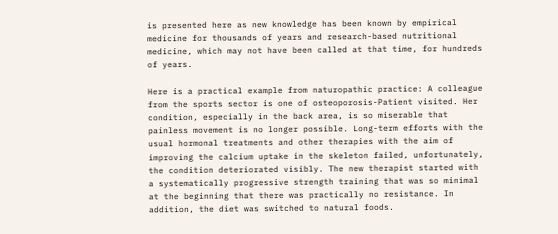is presented here as new knowledge has been known by empirical medicine for thousands of years and research-based nutritional medicine, which may not have been called at that time, for hundreds of years.

Here is a practical example from naturopathic practice: A colleague from the sports sector is one of osteoporosis-Patient visited. Her condition, especially in the back area, is so miserable that painless movement is no longer possible. Long-term efforts with the usual hormonal treatments and other therapies with the aim of improving the calcium uptake in the skeleton failed, unfortunately, the condition deteriorated visibly. The new therapist started with a systematically progressive strength training that was so minimal at the beginning that there was practically no resistance. In addition, the diet was switched to natural foods.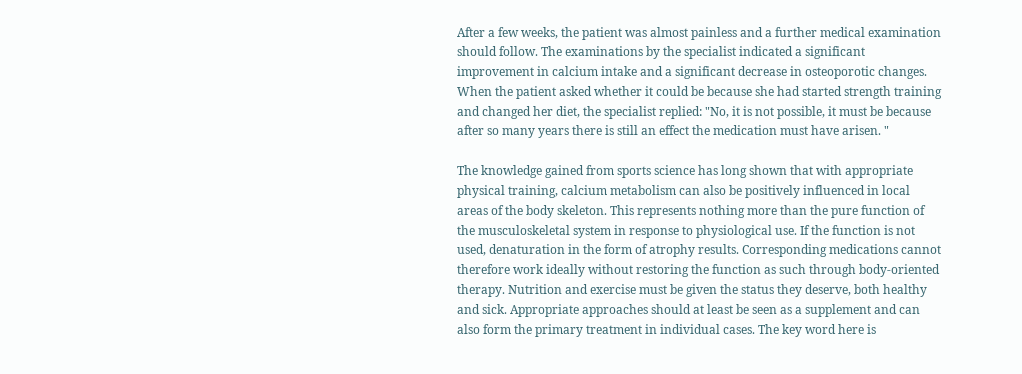After a few weeks, the patient was almost painless and a further medical examination should follow. The examinations by the specialist indicated a significant improvement in calcium intake and a significant decrease in osteoporotic changes. When the patient asked whether it could be because she had started strength training and changed her diet, the specialist replied: "No, it is not possible, it must be because after so many years there is still an effect the medication must have arisen. "

The knowledge gained from sports science has long shown that with appropriate physical training, calcium metabolism can also be positively influenced in local areas of the body skeleton. This represents nothing more than the pure function of the musculoskeletal system in response to physiological use. If the function is not used, denaturation in the form of atrophy results. Corresponding medications cannot therefore work ideally without restoring the function as such through body-oriented therapy. Nutrition and exercise must be given the status they deserve, both healthy and sick. Appropriate approaches should at least be seen as a supplement and can also form the primary treatment in individual cases. The key word here is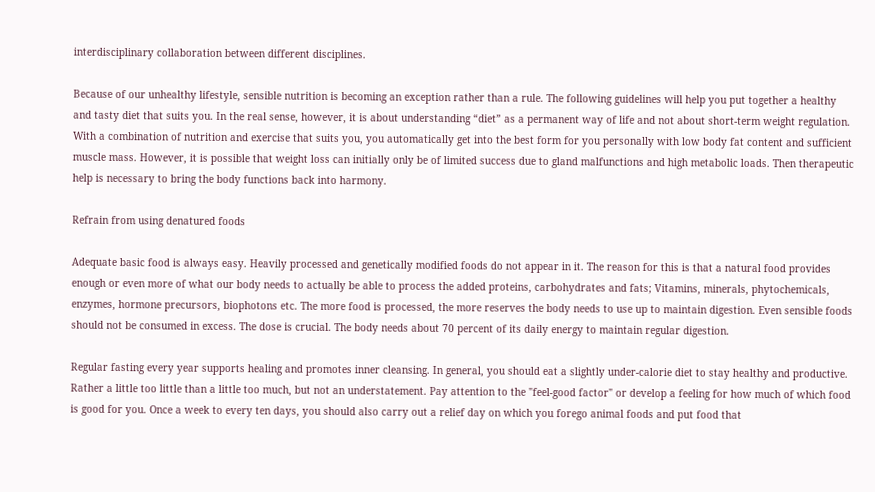interdisciplinary collaboration between different disciplines.

Because of our unhealthy lifestyle, sensible nutrition is becoming an exception rather than a rule. The following guidelines will help you put together a healthy and tasty diet that suits you. In the real sense, however, it is about understanding “diet” as a permanent way of life and not about short-term weight regulation. With a combination of nutrition and exercise that suits you, you automatically get into the best form for you personally with low body fat content and sufficient muscle mass. However, it is possible that weight loss can initially only be of limited success due to gland malfunctions and high metabolic loads. Then therapeutic help is necessary to bring the body functions back into harmony.

Refrain from using denatured foods

Adequate basic food is always easy. Heavily processed and genetically modified foods do not appear in it. The reason for this is that a natural food provides enough or even more of what our body needs to actually be able to process the added proteins, carbohydrates and fats; Vitamins, minerals, phytochemicals, enzymes, hormone precursors, biophotons etc. The more food is processed, the more reserves the body needs to use up to maintain digestion. Even sensible foods should not be consumed in excess. The dose is crucial. The body needs about 70 percent of its daily energy to maintain regular digestion.

Regular fasting every year supports healing and promotes inner cleansing. In general, you should eat a slightly under-calorie diet to stay healthy and productive. Rather a little too little than a little too much, but not an understatement. Pay attention to the "feel-good factor" or develop a feeling for how much of which food is good for you. Once a week to every ten days, you should also carry out a relief day on which you forego animal foods and put food that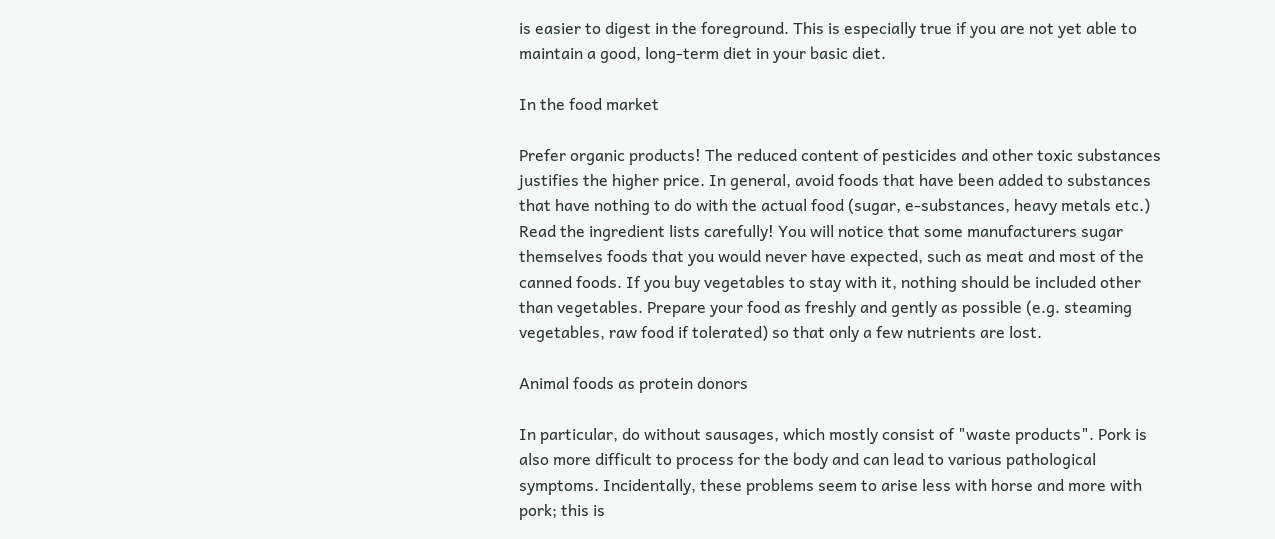is easier to digest in the foreground. This is especially true if you are not yet able to maintain a good, long-term diet in your basic diet.

In the food market

Prefer organic products! The reduced content of pesticides and other toxic substances justifies the higher price. In general, avoid foods that have been added to substances that have nothing to do with the actual food (sugar, e-substances, heavy metals etc.) Read the ingredient lists carefully! You will notice that some manufacturers sugar themselves foods that you would never have expected, such as meat and most of the canned foods. If you buy vegetables to stay with it, nothing should be included other than vegetables. Prepare your food as freshly and gently as possible (e.g. steaming vegetables, raw food if tolerated) so that only a few nutrients are lost.

Animal foods as protein donors

In particular, do without sausages, which mostly consist of "waste products". Pork is also more difficult to process for the body and can lead to various pathological symptoms. Incidentally, these problems seem to arise less with horse and more with pork; this is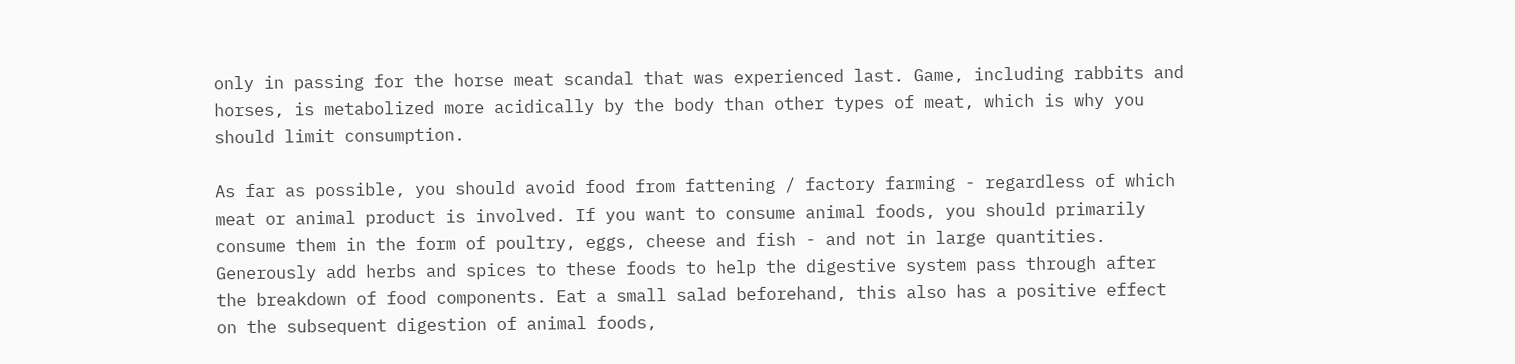only in passing for the horse meat scandal that was experienced last. Game, including rabbits and horses, is metabolized more acidically by the body than other types of meat, which is why you should limit consumption.

As far as possible, you should avoid food from fattening / factory farming - regardless of which meat or animal product is involved. If you want to consume animal foods, you should primarily consume them in the form of poultry, eggs, cheese and fish - and not in large quantities. Generously add herbs and spices to these foods to help the digestive system pass through after the breakdown of food components. Eat a small salad beforehand, this also has a positive effect on the subsequent digestion of animal foods,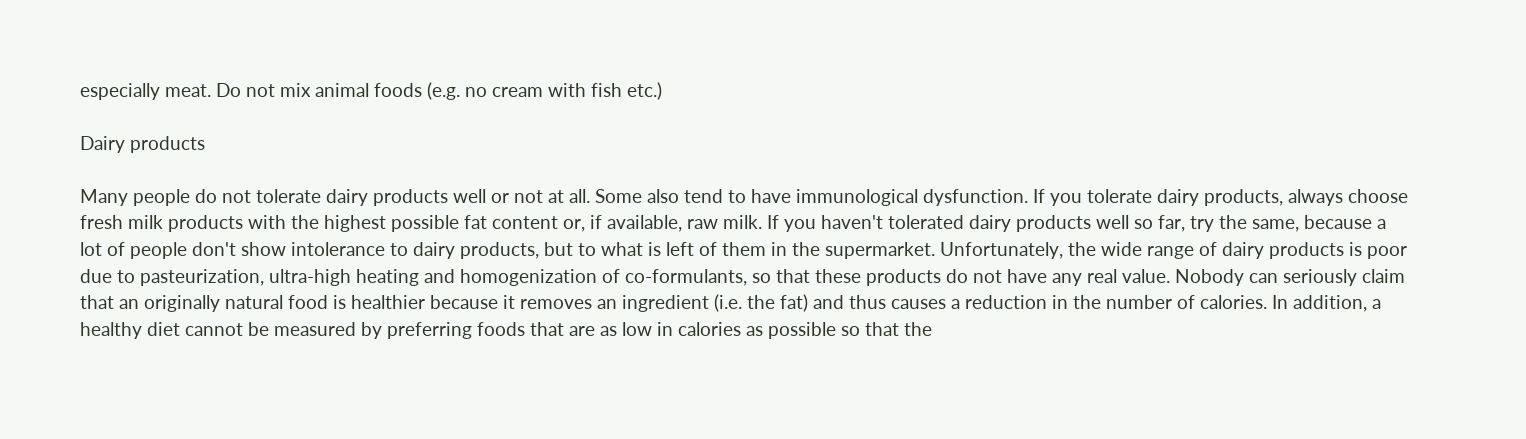especially meat. Do not mix animal foods (e.g. no cream with fish etc.)

Dairy products

Many people do not tolerate dairy products well or not at all. Some also tend to have immunological dysfunction. If you tolerate dairy products, always choose fresh milk products with the highest possible fat content or, if available, raw milk. If you haven't tolerated dairy products well so far, try the same, because a lot of people don't show intolerance to dairy products, but to what is left of them in the supermarket. Unfortunately, the wide range of dairy products is poor due to pasteurization, ultra-high heating and homogenization of co-formulants, so that these products do not have any real value. Nobody can seriously claim that an originally natural food is healthier because it removes an ingredient (i.e. the fat) and thus causes a reduction in the number of calories. In addition, a healthy diet cannot be measured by preferring foods that are as low in calories as possible so that the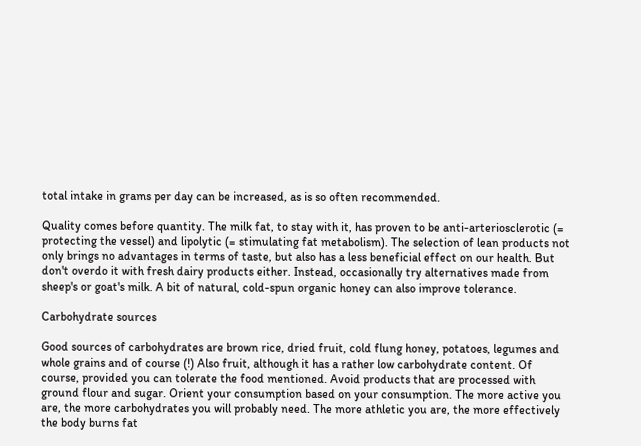total intake in grams per day can be increased, as is so often recommended.

Quality comes before quantity. The milk fat, to stay with it, has proven to be anti-arteriosclerotic (= protecting the vessel) and lipolytic (= stimulating fat metabolism). The selection of lean products not only brings no advantages in terms of taste, but also has a less beneficial effect on our health. But don't overdo it with fresh dairy products either. Instead, occasionally try alternatives made from sheep's or goat's milk. A bit of natural, cold-spun organic honey can also improve tolerance.

Carbohydrate sources

Good sources of carbohydrates are brown rice, dried fruit, cold flung honey, potatoes, legumes and whole grains and of course (!) Also fruit, although it has a rather low carbohydrate content. Of course, provided you can tolerate the food mentioned. Avoid products that are processed with ground flour and sugar. Orient your consumption based on your consumption. The more active you are, the more carbohydrates you will probably need. The more athletic you are, the more effectively the body burns fat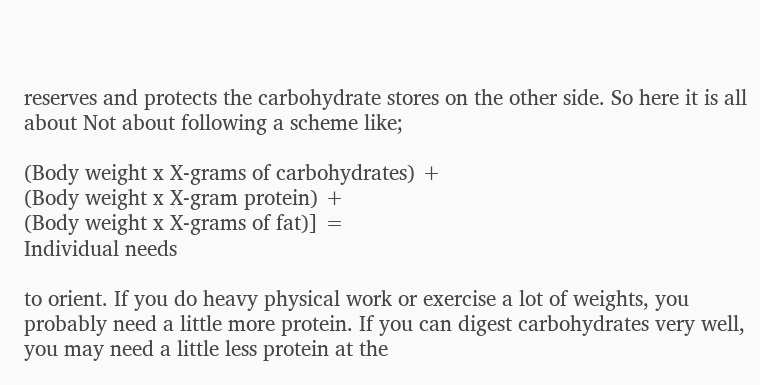reserves and protects the carbohydrate stores on the other side. So here it is all about Not about following a scheme like;

(Body weight x X-grams of carbohydrates) +
(Body weight x X-gram protein) +
(Body weight x X-grams of fat)] =
Individual needs

to orient. If you do heavy physical work or exercise a lot of weights, you probably need a little more protein. If you can digest carbohydrates very well, you may need a little less protein at the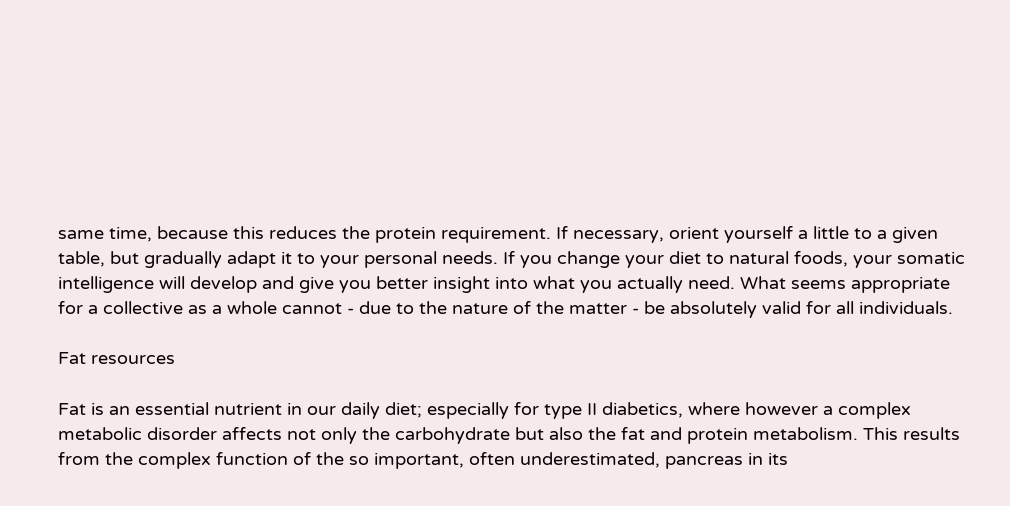same time, because this reduces the protein requirement. If necessary, orient yourself a little to a given table, but gradually adapt it to your personal needs. If you change your diet to natural foods, your somatic intelligence will develop and give you better insight into what you actually need. What seems appropriate for a collective as a whole cannot - due to the nature of the matter - be absolutely valid for all individuals.

Fat resources

Fat is an essential nutrient in our daily diet; especially for type II diabetics, where however a complex metabolic disorder affects not only the carbohydrate but also the fat and protein metabolism. This results from the complex function of the so important, often underestimated, pancreas in its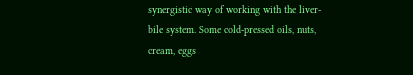synergistic way of working with the liver-bile system. Some cold-pressed oils, nuts, cream, eggs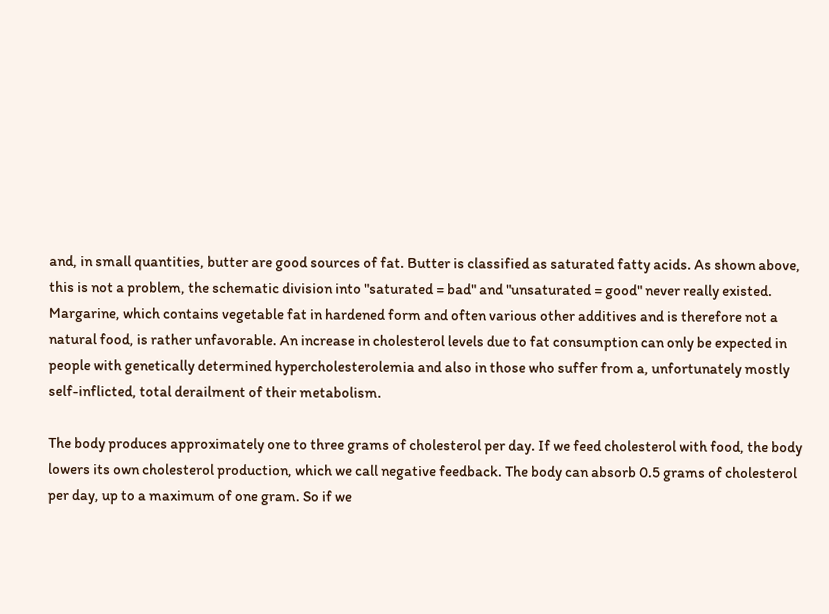and, in small quantities, butter are good sources of fat. Butter is classified as saturated fatty acids. As shown above, this is not a problem, the schematic division into "saturated = bad" and "unsaturated = good" never really existed. Margarine, which contains vegetable fat in hardened form and often various other additives and is therefore not a natural food, is rather unfavorable. An increase in cholesterol levels due to fat consumption can only be expected in people with genetically determined hypercholesterolemia and also in those who suffer from a, unfortunately mostly self-inflicted, total derailment of their metabolism.

The body produces approximately one to three grams of cholesterol per day. If we feed cholesterol with food, the body lowers its own cholesterol production, which we call negative feedback. The body can absorb 0.5 grams of cholesterol per day, up to a maximum of one gram. So if we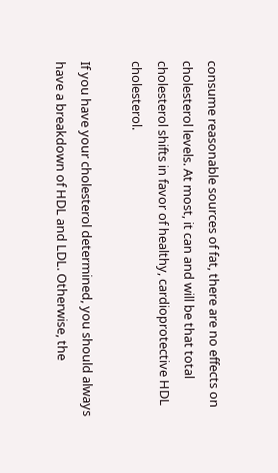consume reasonable sources of fat, there are no effects on cholesterol levels. At most, it can and will be that total cholesterol shifts in favor of healthy, cardioprotective HDL cholesterol.

If you have your cholesterol determined, you should always have a breakdown of HDL and LDL. Otherwise, the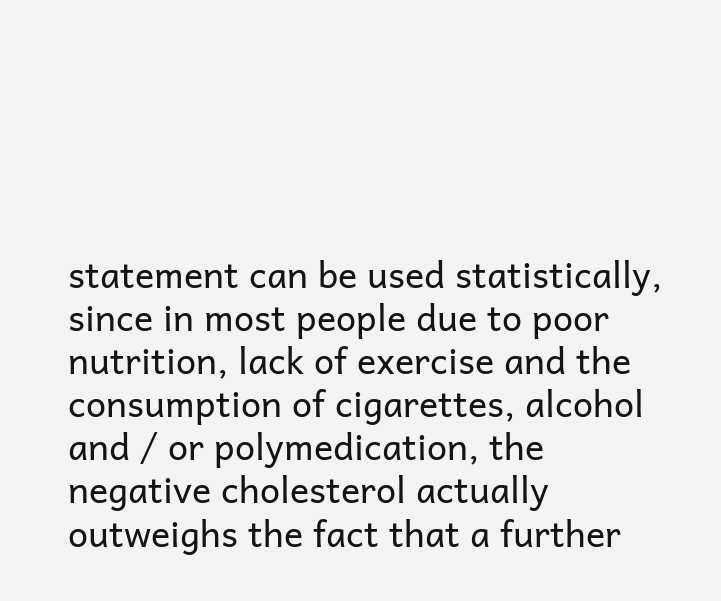statement can be used statistically, since in most people due to poor nutrition, lack of exercise and the consumption of cigarettes, alcohol and / or polymedication, the negative cholesterol actually outweighs the fact that a further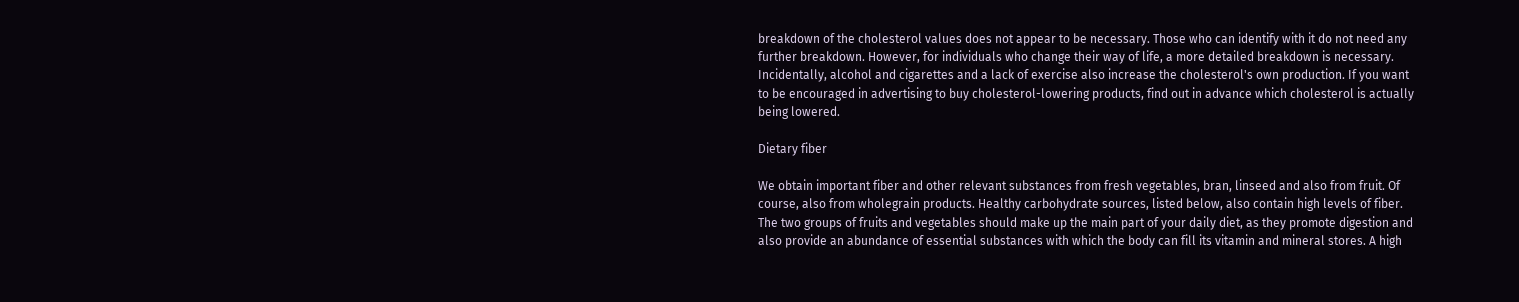breakdown of the cholesterol values does not appear to be necessary. Those who can identify with it do not need any further breakdown. However, for individuals who change their way of life, a more detailed breakdown is necessary. Incidentally, alcohol and cigarettes and a lack of exercise also increase the cholesterol's own production. If you want to be encouraged in advertising to buy cholesterol-lowering products, find out in advance which cholesterol is actually being lowered.

Dietary fiber

We obtain important fiber and other relevant substances from fresh vegetables, bran, linseed and also from fruit. Of course, also from wholegrain products. Healthy carbohydrate sources, listed below, also contain high levels of fiber. The two groups of fruits and vegetables should make up the main part of your daily diet, as they promote digestion and also provide an abundance of essential substances with which the body can fill its vitamin and mineral stores. A high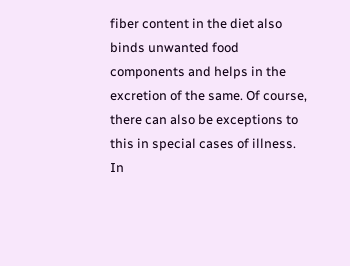fiber content in the diet also binds unwanted food components and helps in the excretion of the same. Of course, there can also be exceptions to this in special cases of illness. In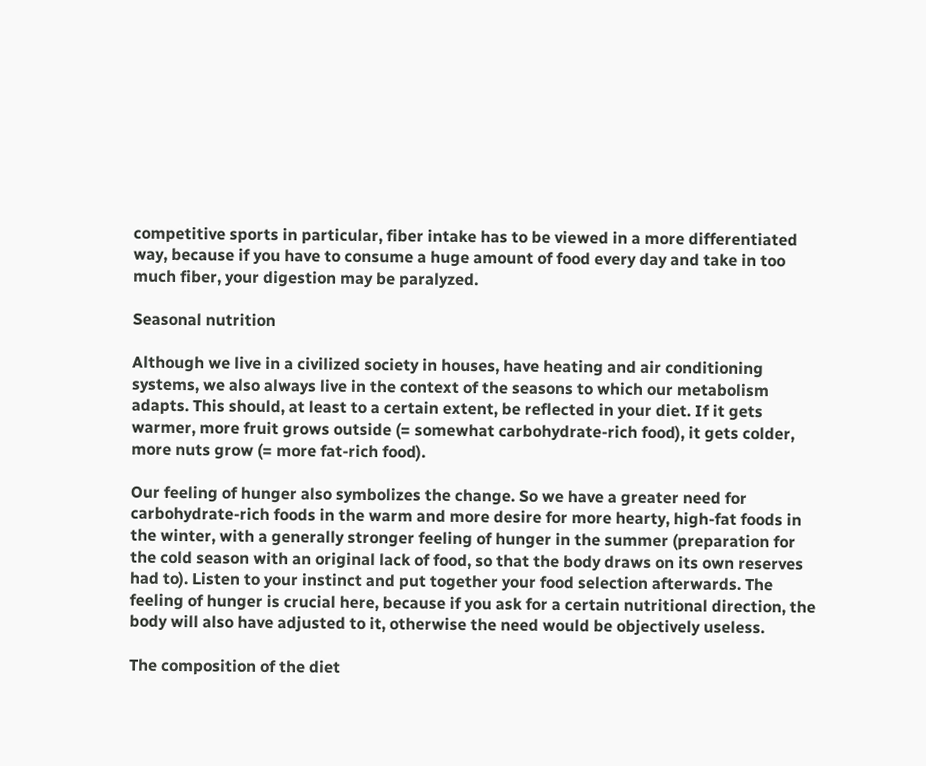competitive sports in particular, fiber intake has to be viewed in a more differentiated way, because if you have to consume a huge amount of food every day and take in too much fiber, your digestion may be paralyzed.

Seasonal nutrition

Although we live in a civilized society in houses, have heating and air conditioning systems, we also always live in the context of the seasons to which our metabolism adapts. This should, at least to a certain extent, be reflected in your diet. If it gets warmer, more fruit grows outside (= somewhat carbohydrate-rich food), it gets colder, more nuts grow (= more fat-rich food).

Our feeling of hunger also symbolizes the change. So we have a greater need for carbohydrate-rich foods in the warm and more desire for more hearty, high-fat foods in the winter, with a generally stronger feeling of hunger in the summer (preparation for the cold season with an original lack of food, so that the body draws on its own reserves had to). Listen to your instinct and put together your food selection afterwards. The feeling of hunger is crucial here, because if you ask for a certain nutritional direction, the body will also have adjusted to it, otherwise the need would be objectively useless.

The composition of the diet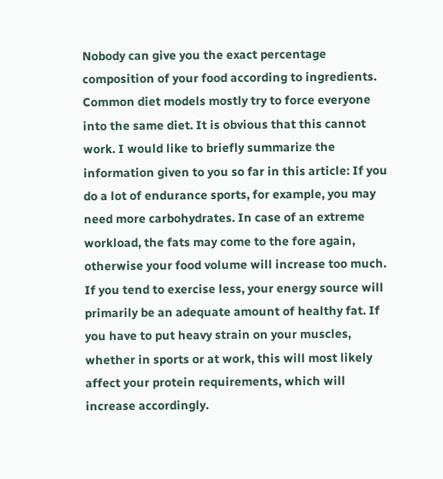Nobody can give you the exact percentage composition of your food according to ingredients. Common diet models mostly try to force everyone into the same diet. It is obvious that this cannot work. I would like to briefly summarize the information given to you so far in this article: If you do a lot of endurance sports, for example, you may need more carbohydrates. In case of an extreme workload, the fats may come to the fore again, otherwise your food volume will increase too much. If you tend to exercise less, your energy source will primarily be an adequate amount of healthy fat. If you have to put heavy strain on your muscles, whether in sports or at work, this will most likely affect your protein requirements, which will increase accordingly.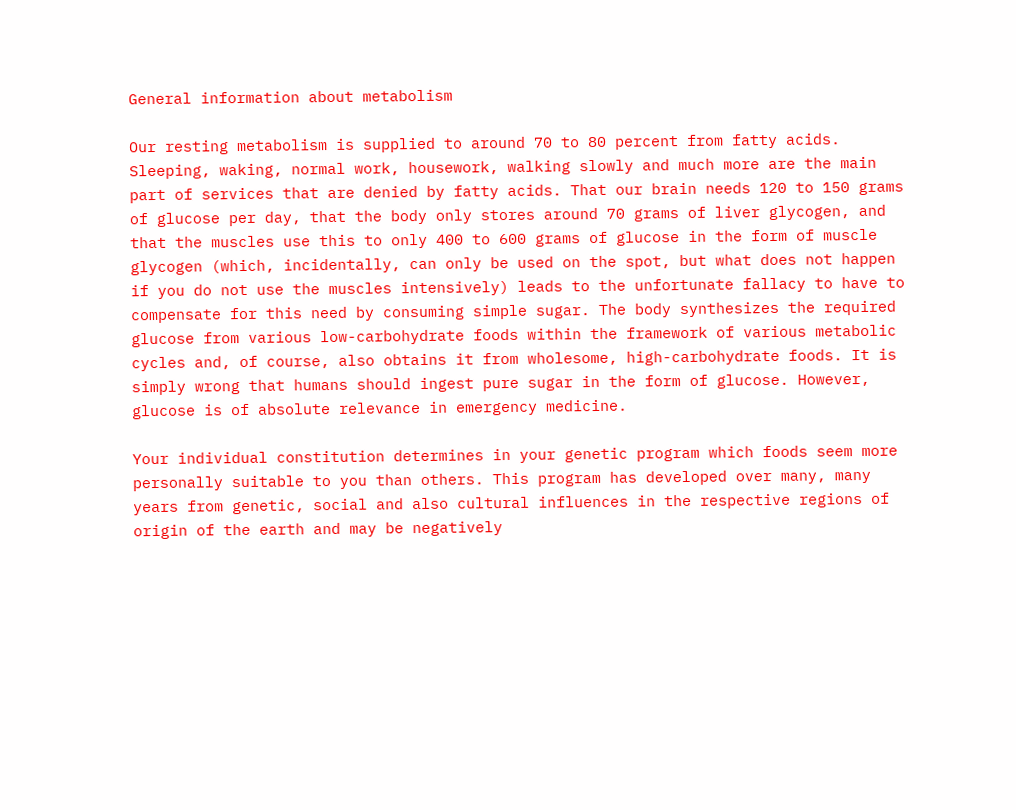General information about metabolism

Our resting metabolism is supplied to around 70 to 80 percent from fatty acids. Sleeping, waking, normal work, housework, walking slowly and much more are the main part of services that are denied by fatty acids. That our brain needs 120 to 150 grams of glucose per day, that the body only stores around 70 grams of liver glycogen, and that the muscles use this to only 400 to 600 grams of glucose in the form of muscle glycogen (which, incidentally, can only be used on the spot, but what does not happen if you do not use the muscles intensively) leads to the unfortunate fallacy to have to compensate for this need by consuming simple sugar. The body synthesizes the required glucose from various low-carbohydrate foods within the framework of various metabolic cycles and, of course, also obtains it from wholesome, high-carbohydrate foods. It is simply wrong that humans should ingest pure sugar in the form of glucose. However, glucose is of absolute relevance in emergency medicine.

Your individual constitution determines in your genetic program which foods seem more personally suitable to you than others. This program has developed over many, many years from genetic, social and also cultural influences in the respective regions of origin of the earth and may be negatively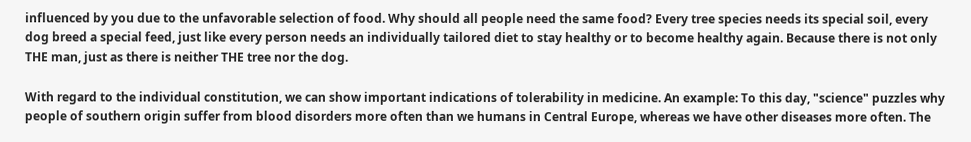influenced by you due to the unfavorable selection of food. Why should all people need the same food? Every tree species needs its special soil, every dog breed a special feed, just like every person needs an individually tailored diet to stay healthy or to become healthy again. Because there is not only THE man, just as there is neither THE tree nor the dog.

With regard to the individual constitution, we can show important indications of tolerability in medicine. An example: To this day, "science" puzzles why people of southern origin suffer from blood disorders more often than we humans in Central Europe, whereas we have other diseases more often. The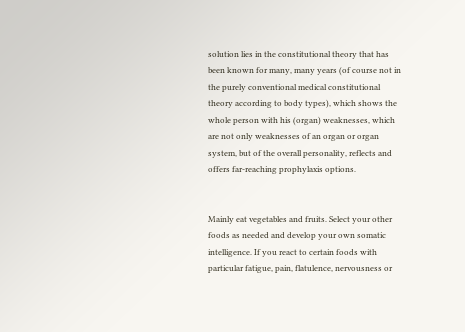solution lies in the constitutional theory that has been known for many, many years (of course not in the purely conventional medical constitutional theory according to body types), which shows the whole person with his (organ) weaknesses, which are not only weaknesses of an organ or organ system, but of the overall personality, reflects and offers far-reaching prophylaxis options.


Mainly eat vegetables and fruits. Select your other foods as needed and develop your own somatic intelligence. If you react to certain foods with particular fatigue, pain, flatulence, nervousness or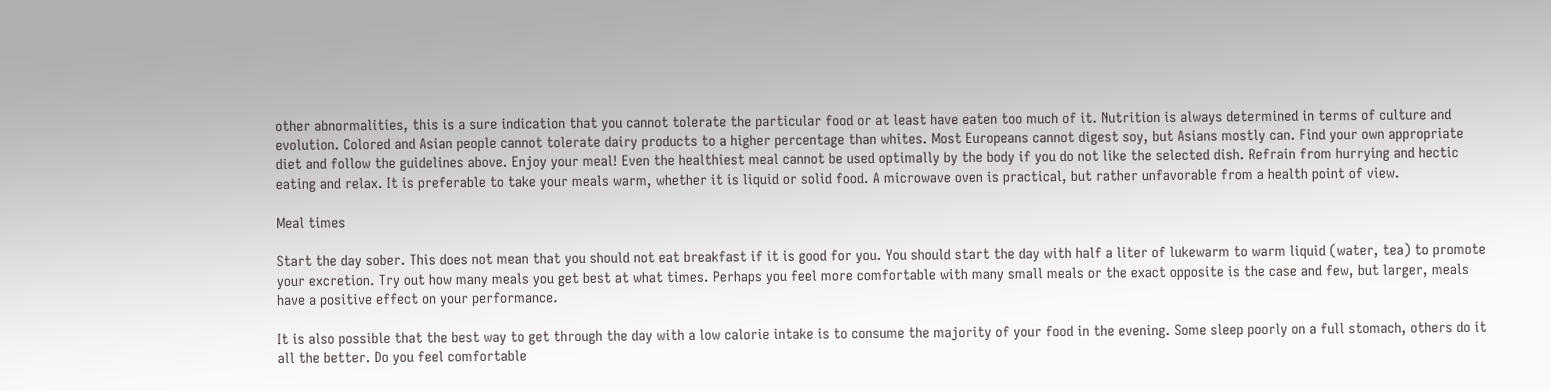other abnormalities, this is a sure indication that you cannot tolerate the particular food or at least have eaten too much of it. Nutrition is always determined in terms of culture and evolution. Colored and Asian people cannot tolerate dairy products to a higher percentage than whites. Most Europeans cannot digest soy, but Asians mostly can. Find your own appropriate diet and follow the guidelines above. Enjoy your meal! Even the healthiest meal cannot be used optimally by the body if you do not like the selected dish. Refrain from hurrying and hectic eating and relax. It is preferable to take your meals warm, whether it is liquid or solid food. A microwave oven is practical, but rather unfavorable from a health point of view.

Meal times

Start the day sober. This does not mean that you should not eat breakfast if it is good for you. You should start the day with half a liter of lukewarm to warm liquid (water, tea) to promote your excretion. Try out how many meals you get best at what times. Perhaps you feel more comfortable with many small meals or the exact opposite is the case and few, but larger, meals have a positive effect on your performance.

It is also possible that the best way to get through the day with a low calorie intake is to consume the majority of your food in the evening. Some sleep poorly on a full stomach, others do it all the better. Do you feel comfortable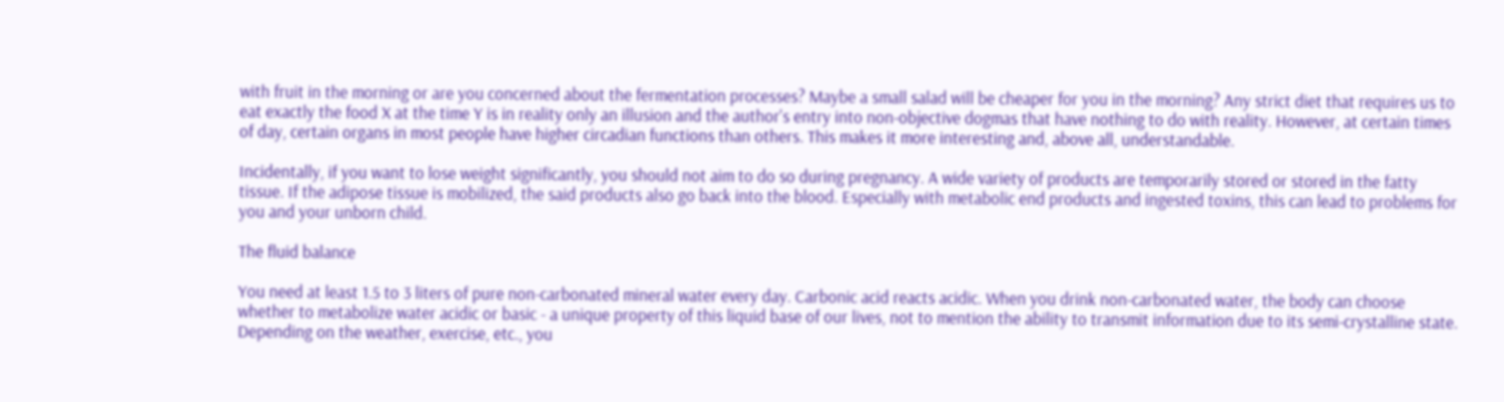with fruit in the morning or are you concerned about the fermentation processes? Maybe a small salad will be cheaper for you in the morning? Any strict diet that requires us to eat exactly the food X at the time Y is in reality only an illusion and the author's entry into non-objective dogmas that have nothing to do with reality. However, at certain times of day, certain organs in most people have higher circadian functions than others. This makes it more interesting and, above all, understandable.

Incidentally, if you want to lose weight significantly, you should not aim to do so during pregnancy. A wide variety of products are temporarily stored or stored in the fatty tissue. If the adipose tissue is mobilized, the said products also go back into the blood. Especially with metabolic end products and ingested toxins, this can lead to problems for you and your unborn child.

The fluid balance

You need at least 1.5 to 3 liters of pure non-carbonated mineral water every day. Carbonic acid reacts acidic. When you drink non-carbonated water, the body can choose whether to metabolize water acidic or basic - a unique property of this liquid base of our lives, not to mention the ability to transmit information due to its semi-crystalline state. Depending on the weather, exercise, etc., you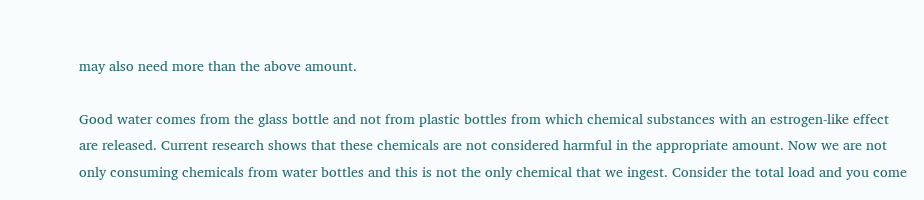may also need more than the above amount.

Good water comes from the glass bottle and not from plastic bottles from which chemical substances with an estrogen-like effect are released. Current research shows that these chemicals are not considered harmful in the appropriate amount. Now we are not only consuming chemicals from water bottles and this is not the only chemical that we ingest. Consider the total load and you come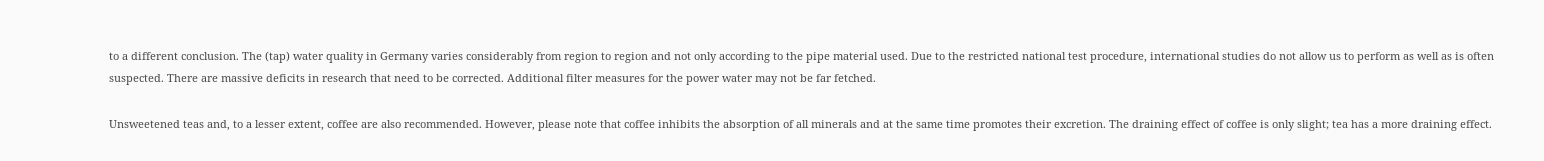to a different conclusion. The (tap) water quality in Germany varies considerably from region to region and not only according to the pipe material used. Due to the restricted national test procedure, international studies do not allow us to perform as well as is often suspected. There are massive deficits in research that need to be corrected. Additional filter measures for the power water may not be far fetched.

Unsweetened teas and, to a lesser extent, coffee are also recommended. However, please note that coffee inhibits the absorption of all minerals and at the same time promotes their excretion. The draining effect of coffee is only slight; tea has a more draining effect.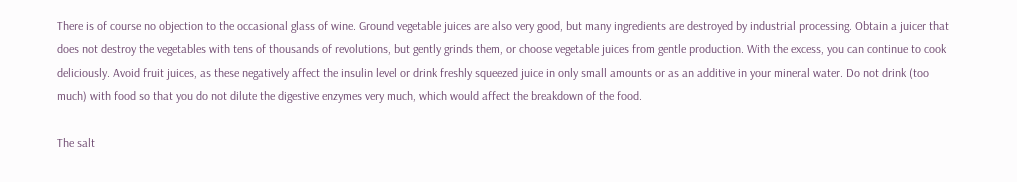There is of course no objection to the occasional glass of wine. Ground vegetable juices are also very good, but many ingredients are destroyed by industrial processing. Obtain a juicer that does not destroy the vegetables with tens of thousands of revolutions, but gently grinds them, or choose vegetable juices from gentle production. With the excess, you can continue to cook deliciously. Avoid fruit juices, as these negatively affect the insulin level or drink freshly squeezed juice in only small amounts or as an additive in your mineral water. Do not drink (too much) with food so that you do not dilute the digestive enzymes very much, which would affect the breakdown of the food.

The salt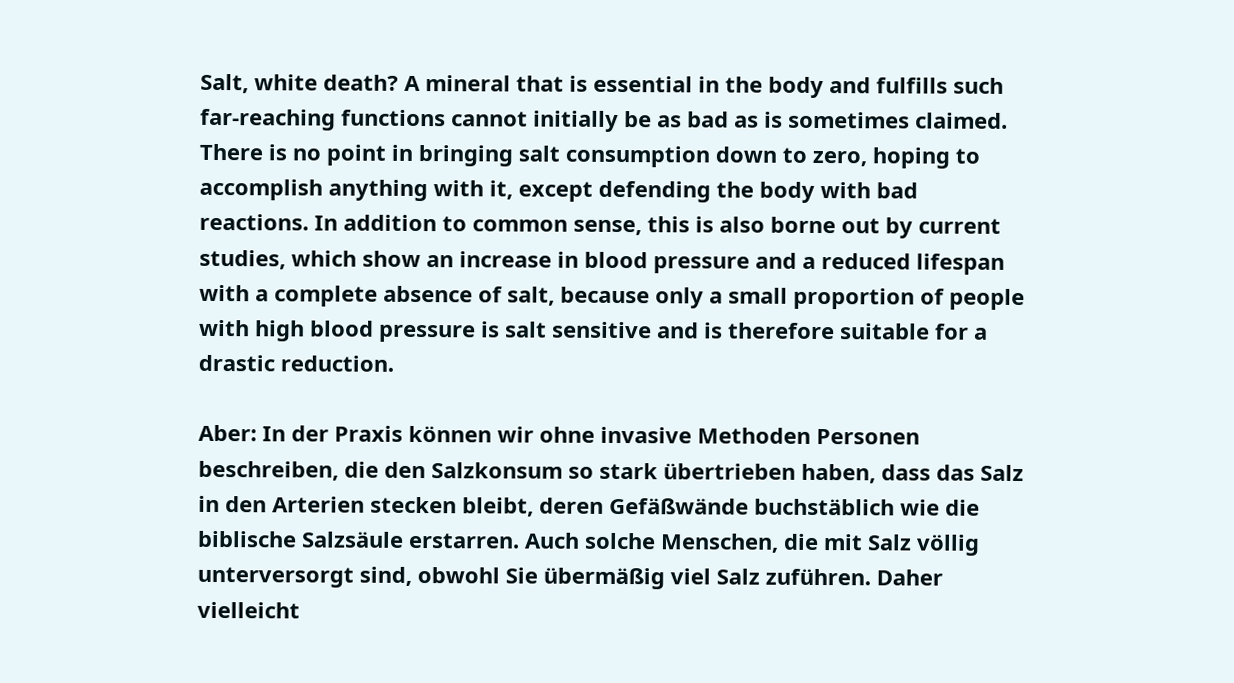Salt, white death? A mineral that is essential in the body and fulfills such far-reaching functions cannot initially be as bad as is sometimes claimed. There is no point in bringing salt consumption down to zero, hoping to accomplish anything with it, except defending the body with bad reactions. In addition to common sense, this is also borne out by current studies, which show an increase in blood pressure and a reduced lifespan with a complete absence of salt, because only a small proportion of people with high blood pressure is salt sensitive and is therefore suitable for a drastic reduction.

Aber: In der Praxis können wir ohne invasive Methoden Personen beschreiben, die den Salzkonsum so stark übertrieben haben, dass das Salz in den Arterien stecken bleibt, deren Gefäßwände buchstäblich wie die biblische Salzsäule erstarren. Auch solche Menschen, die mit Salz völlig unterversorgt sind, obwohl Sie übermäßig viel Salz zuführen. Daher vielleicht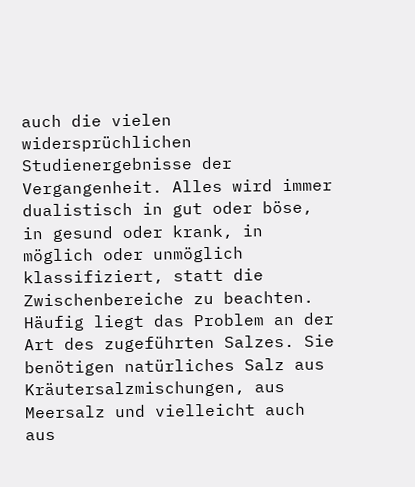auch die vielen widersprüchlichen Studienergebnisse der Vergangenheit. Alles wird immer dualistisch in gut oder böse, in gesund oder krank, in möglich oder unmöglich klassifiziert, statt die Zwischenbereiche zu beachten. Häufig liegt das Problem an der Art des zugeführten Salzes. Sie benötigen natürliches Salz aus Kräutersalzmischungen, aus Meersalz und vielleicht auch aus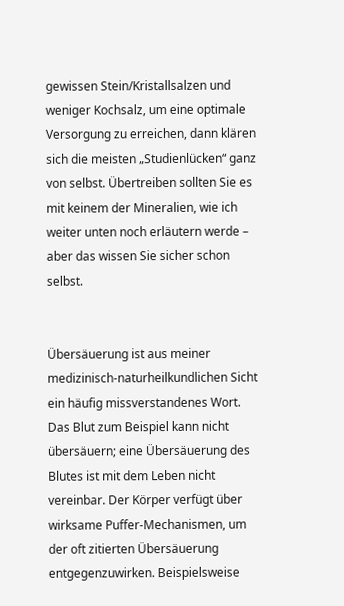gewissen Stein/Kristallsalzen und weniger Kochsalz, um eine optimale Versorgung zu erreichen, dann klären sich die meisten „Studienlücken“ ganz von selbst. Übertreiben sollten Sie es mit keinem der Mineralien, wie ich weiter unten noch erläutern werde – aber das wissen Sie sicher schon selbst.


Übersäuerung ist aus meiner medizinisch-naturheilkundlichen Sicht ein häufig missverstandenes Wort. Das Blut zum Beispiel kann nicht übersäuern; eine Übersäuerung des Blutes ist mit dem Leben nicht vereinbar. Der Körper verfügt über wirksame Puffer-Mechanismen, um der oft zitierten Übersäuerung entgegenzuwirken. Beispielsweise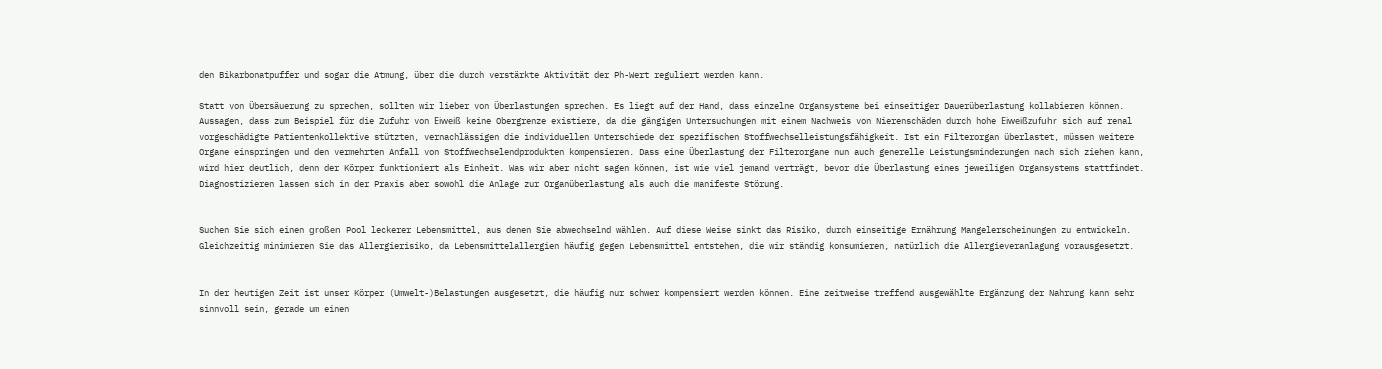den Bikarbonatpuffer und sogar die Atmung, über die durch verstärkte Aktivität der Ph-Wert reguliert werden kann.

Statt von Übersäuerung zu sprechen, sollten wir lieber von Überlastungen sprechen. Es liegt auf der Hand, dass einzelne Organsysteme bei einseitiger Dauerüberlastung kollabieren können. Aussagen, dass zum Beispiel für die Zufuhr von Eiweiß keine Obergrenze existiere, da die gängigen Untersuchungen mit einem Nachweis von Nierenschäden durch hohe Eiweißzufuhr sich auf renal vorgeschädigte Patientenkollektive stützten, vernachlässigen die individuellen Unterschiede der spezifischen Stoffwechselleistungsfähigkeit. Ist ein Filterorgan überlastet, müssen weitere Organe einspringen und den vermehrten Anfall von Stoffwechselendprodukten kompensieren. Dass eine Überlastung der Filterorgane nun auch generelle Leistungsminderungen nach sich ziehen kann, wird hier deutlich, denn der Körper funktioniert als Einheit. Was wir aber nicht sagen können, ist wie viel jemand verträgt, bevor die Überlastung eines jeweiligen Organsystems stattfindet. Diagnostizieren lassen sich in der Praxis aber sowohl die Anlage zur Organüberlastung als auch die manifeste Störung.


Suchen Sie sich einen großen Pool leckerer Lebensmittel, aus denen Sie abwechselnd wählen. Auf diese Weise sinkt das Risiko, durch einseitige Ernährung Mangelerscheinungen zu entwickeln. Gleichzeitig minimieren Sie das Allergierisiko, da Lebensmittelallergien häufig gegen Lebensmittel entstehen, die wir ständig konsumieren, natürlich die Allergieveranlagung vorausgesetzt.


In der heutigen Zeit ist unser Körper (Umwelt-)Belastungen ausgesetzt, die häufig nur schwer kompensiert werden können. Eine zeitweise treffend ausgewählte Ergänzung der Nahrung kann sehr sinnvoll sein, gerade um einen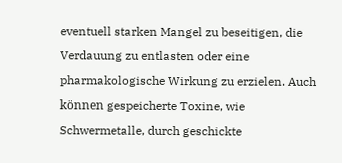eventuell starken Mangel zu beseitigen, die Verdauung zu entlasten oder eine pharmakologische Wirkung zu erzielen. Auch können gespeicherte Toxine, wie Schwermetalle, durch geschickte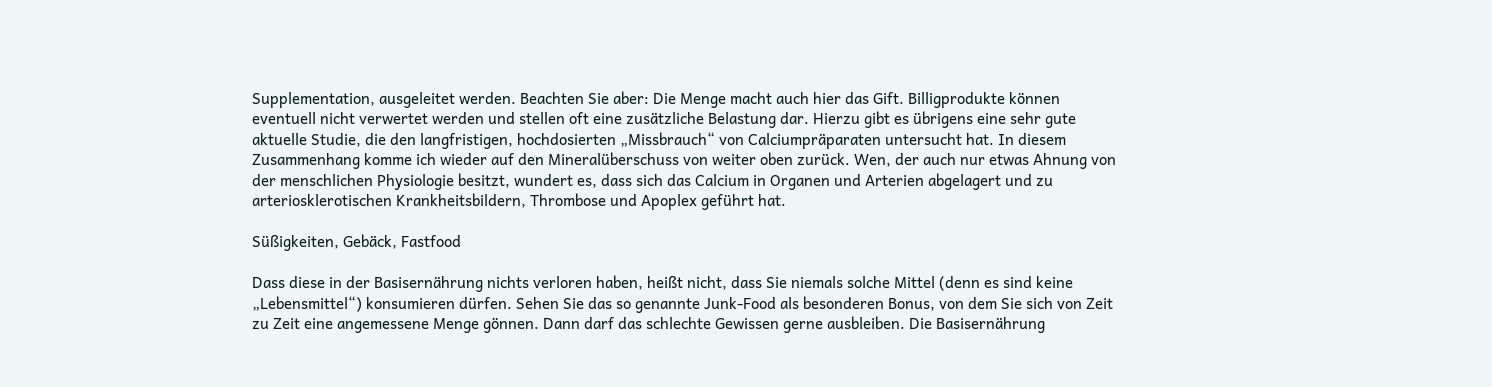Supplementation, ausgeleitet werden. Beachten Sie aber: Die Menge macht auch hier das Gift. Billigprodukte können eventuell nicht verwertet werden und stellen oft eine zusätzliche Belastung dar. Hierzu gibt es übrigens eine sehr gute aktuelle Studie, die den langfristigen, hochdosierten „Missbrauch“ von Calciumpräparaten untersucht hat. In diesem Zusammenhang komme ich wieder auf den Mineralüberschuss von weiter oben zurück. Wen, der auch nur etwas Ahnung von der menschlichen Physiologie besitzt, wundert es, dass sich das Calcium in Organen und Arterien abgelagert und zu arteriosklerotischen Krankheitsbildern, Thrombose und Apoplex geführt hat.

Süßigkeiten, Gebäck, Fastfood

Dass diese in der Basisernährung nichts verloren haben, heißt nicht, dass Sie niemals solche Mittel (denn es sind keine „Lebensmittel“) konsumieren dürfen. Sehen Sie das so genannte Junk-Food als besonderen Bonus, von dem Sie sich von Zeit zu Zeit eine angemessene Menge gönnen. Dann darf das schlechte Gewissen gerne ausbleiben. Die Basisernährung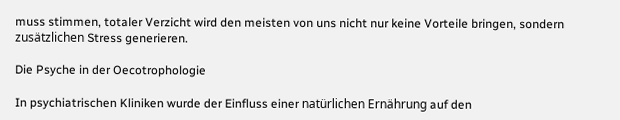muss stimmen, totaler Verzicht wird den meisten von uns nicht nur keine Vorteile bringen, sondern zusätzlichen Stress generieren.

Die Psyche in der Oecotrophologie

In psychiatrischen Kliniken wurde der Einfluss einer natürlichen Ernährung auf den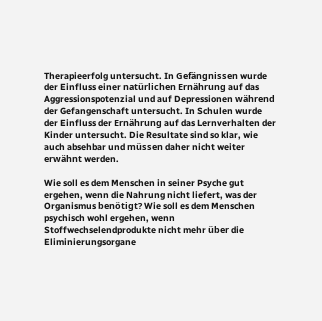Therapieerfolg untersucht. In Gefängnissen wurde der Einfluss einer natürlichen Ernährung auf das Aggressionspotenzial und auf Depressionen während der Gefangenschaft untersucht. In Schulen wurde der Einfluss der Ernährung auf das Lernverhalten der Kinder untersucht. Die Resultate sind so klar, wie auch absehbar und müssen daher nicht weiter erwähnt werden.

Wie soll es dem Menschen in seiner Psyche gut ergehen, wenn die Nahrung nicht liefert, was der Organismus benötigt? Wie soll es dem Menschen psychisch wohl ergehen, wenn Stoffwechselendprodukte nicht mehr über die Eliminierungsorgane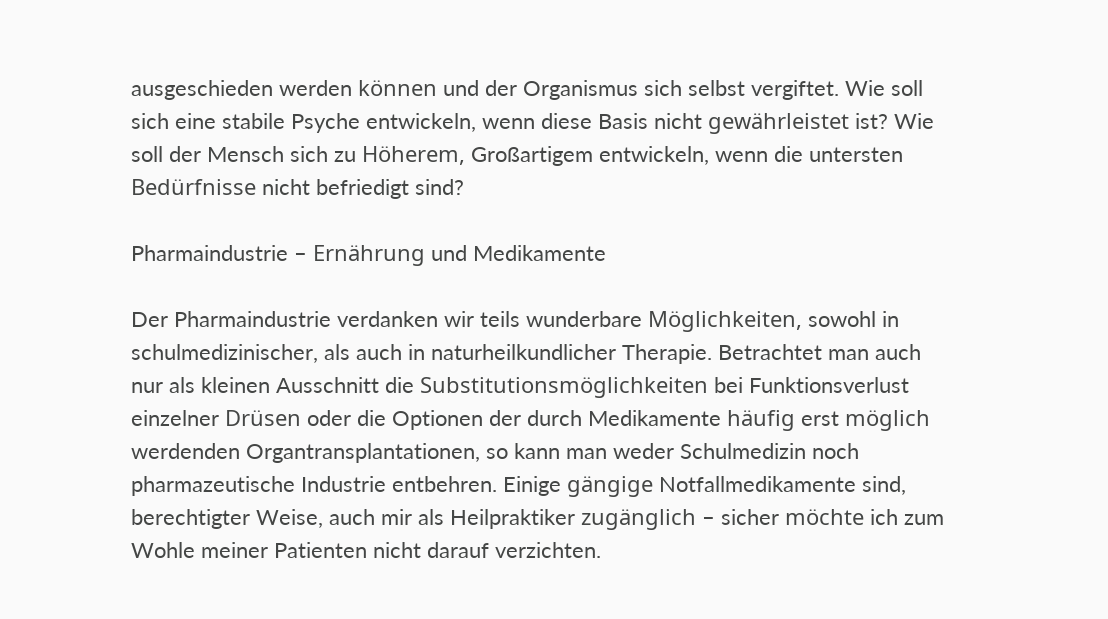ausgeschieden werden können und der Organismus sich selbst vergiftet. Wie soll sich eine stabile Psyche entwickeln, wenn diese Basis nicht gewährleistet ist? Wie soll der Mensch sich zu Höherem, Großartigem entwickeln, wenn die untersten Bedürfnisse nicht befriedigt sind?

Pharmaindustrie – Ernährung und Medikamente

Der Pharmaindustrie verdanken wir teils wunderbare Möglichkeiten, sowohl in schulmedizinischer, als auch in naturheilkundlicher Therapie. Betrachtet man auch nur als kleinen Ausschnitt die Substitutionsmöglichkeiten bei Funktionsverlust einzelner Drüsen oder die Optionen der durch Medikamente häufig erst möglich werdenden Organtransplantationen, so kann man weder Schulmedizin noch pharmazeutische Industrie entbehren. Einige gängige Notfallmedikamente sind, berechtigter Weise, auch mir als Heilpraktiker zugänglich – sicher möchte ich zum Wohle meiner Patienten nicht darauf verzichten.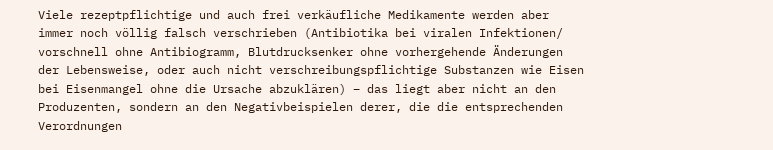Viele rezeptpflichtige und auch frei verkäufliche Medikamente werden aber immer noch völlig falsch verschrieben (Antibiotika bei viralen Infektionen/ vorschnell ohne Antibiogramm, Blutdrucksenker ohne vorhergehende Änderungen der Lebensweise, oder auch nicht verschreibungspflichtige Substanzen wie Eisen bei Eisenmangel ohne die Ursache abzuklären) – das liegt aber nicht an den Produzenten, sondern an den Negativbeispielen derer, die die entsprechenden Verordnungen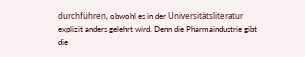durchführen, obwohl es in der Universitätsliteratur explizit anders gelehrt wird. Denn die Pharmaindustrie gibt die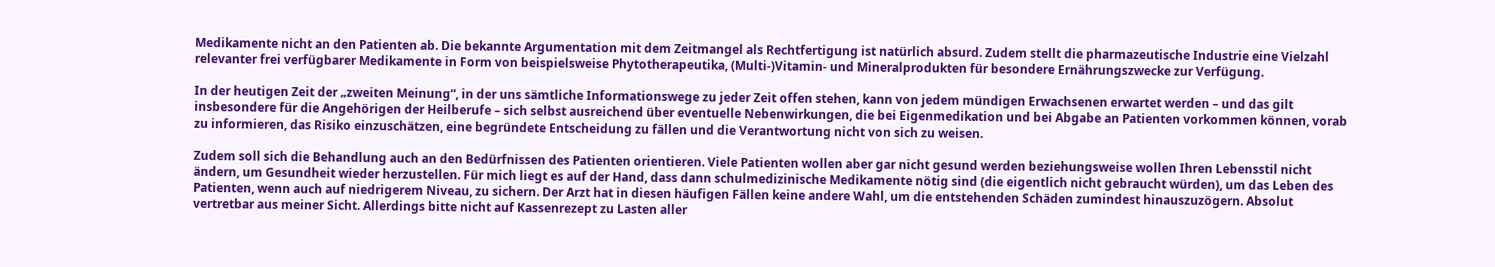Medikamente nicht an den Patienten ab. Die bekannte Argumentation mit dem Zeitmangel als Rechtfertigung ist natürlich absurd. Zudem stellt die pharmazeutische Industrie eine Vielzahl relevanter frei verfügbarer Medikamente in Form von beispielsweise Phytotherapeutika, (Multi-)Vitamin- und Mineralprodukten für besondere Ernährungszwecke zur Verfügung.

In der heutigen Zeit der „zweiten Meinung“, in der uns sämtliche Informationswege zu jeder Zeit offen stehen, kann von jedem mündigen Erwachsenen erwartet werden – und das gilt insbesondere für die Angehörigen der Heilberufe – sich selbst ausreichend über eventuelle Nebenwirkungen, die bei Eigenmedikation und bei Abgabe an Patienten vorkommen können, vorab zu informieren, das Risiko einzuschätzen, eine begründete Entscheidung zu fällen und die Verantwortung nicht von sich zu weisen.

Zudem soll sich die Behandlung auch an den Bedürfnissen des Patienten orientieren. Viele Patienten wollen aber gar nicht gesund werden beziehungsweise wollen Ihren Lebensstil nicht ändern, um Gesundheit wieder herzustellen. Für mich liegt es auf der Hand, dass dann schulmedizinische Medikamente nötig sind (die eigentlich nicht gebraucht würden), um das Leben des Patienten, wenn auch auf niedrigerem Niveau, zu sichern. Der Arzt hat in diesen häufigen Fällen keine andere Wahl, um die entstehenden Schäden zumindest hinauszuzögern. Absolut vertretbar aus meiner Sicht. Allerdings bitte nicht auf Kassenrezept zu Lasten aller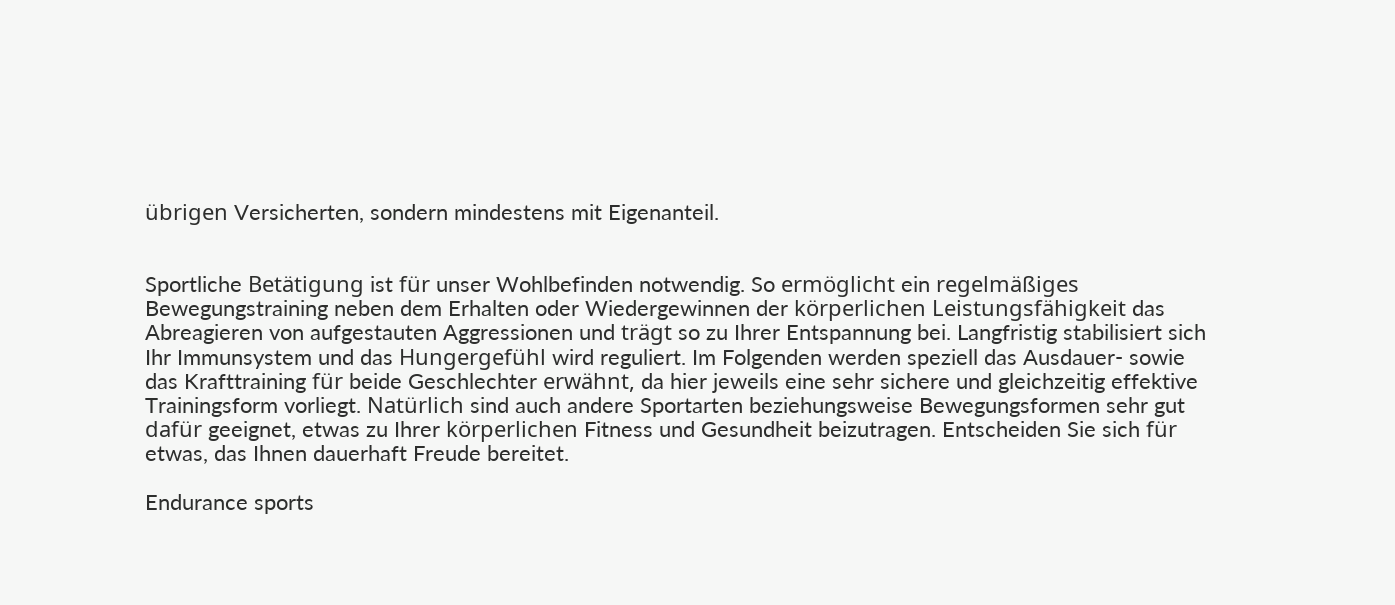übrigen Versicherten, sondern mindestens mit Eigenanteil.


Sportliche Betätigung ist für unser Wohlbefinden notwendig. So ermöglicht ein regelmäßiges Bewegungstraining neben dem Erhalten oder Wiedergewinnen der körperlichen Leistungsfähigkeit das Abreagieren von aufgestauten Aggressionen und trägt so zu Ihrer Entspannung bei. Langfristig stabilisiert sich Ihr Immunsystem und das Hungergefühl wird reguliert. Im Folgenden werden speziell das Ausdauer- sowie das Krafttraining für beide Geschlechter erwähnt, da hier jeweils eine sehr sichere und gleichzeitig effektive Trainingsform vorliegt. Natürlich sind auch andere Sportarten beziehungsweise Bewegungsformen sehr gut dafür geeignet, etwas zu Ihrer körperlichen Fitness und Gesundheit beizutragen. Entscheiden Sie sich für etwas, das Ihnen dauerhaft Freude bereitet.

Endurance sports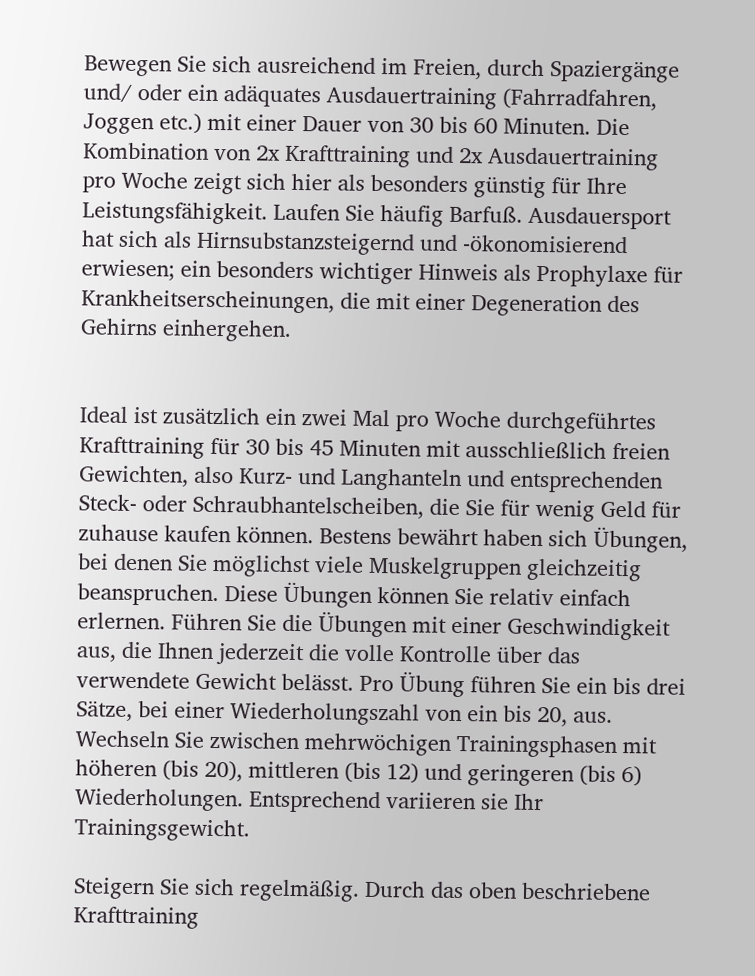Bewegen Sie sich ausreichend im Freien, durch Spaziergänge und/ oder ein adäquates Ausdauertraining (Fahrradfahren, Joggen etc.) mit einer Dauer von 30 bis 60 Minuten. Die Kombination von 2x Krafttraining und 2x Ausdauertraining pro Woche zeigt sich hier als besonders günstig für Ihre Leistungsfähigkeit. Laufen Sie häufig Barfuß. Ausdauersport hat sich als Hirnsubstanzsteigernd und -ökonomisierend erwiesen; ein besonders wichtiger Hinweis als Prophylaxe für Krankheitserscheinungen, die mit einer Degeneration des Gehirns einhergehen.


Ideal ist zusätzlich ein zwei Mal pro Woche durchgeführtes Krafttraining für 30 bis 45 Minuten mit ausschließlich freien Gewichten, also Kurz- und Langhanteln und entsprechenden Steck- oder Schraubhantelscheiben, die Sie für wenig Geld für zuhause kaufen können. Bestens bewährt haben sich Übungen, bei denen Sie möglichst viele Muskelgruppen gleichzeitig beanspruchen. Diese Übungen können Sie relativ einfach erlernen. Führen Sie die Übungen mit einer Geschwindigkeit aus, die Ihnen jederzeit die volle Kontrolle über das verwendete Gewicht belässt. Pro Übung führen Sie ein bis drei Sätze, bei einer Wiederholungszahl von ein bis 20, aus. Wechseln Sie zwischen mehrwöchigen Trainingsphasen mit höheren (bis 20), mittleren (bis 12) und geringeren (bis 6) Wiederholungen. Entsprechend variieren sie Ihr Trainingsgewicht.

Steigern Sie sich regelmäßig. Durch das oben beschriebene Krafttraining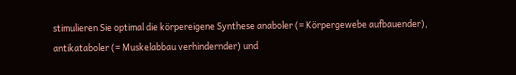stimulieren Sie optimal die körpereigene Synthese anaboler (= Körpergewebe aufbauender), antikataboler (= Muskelabbau verhindernder) und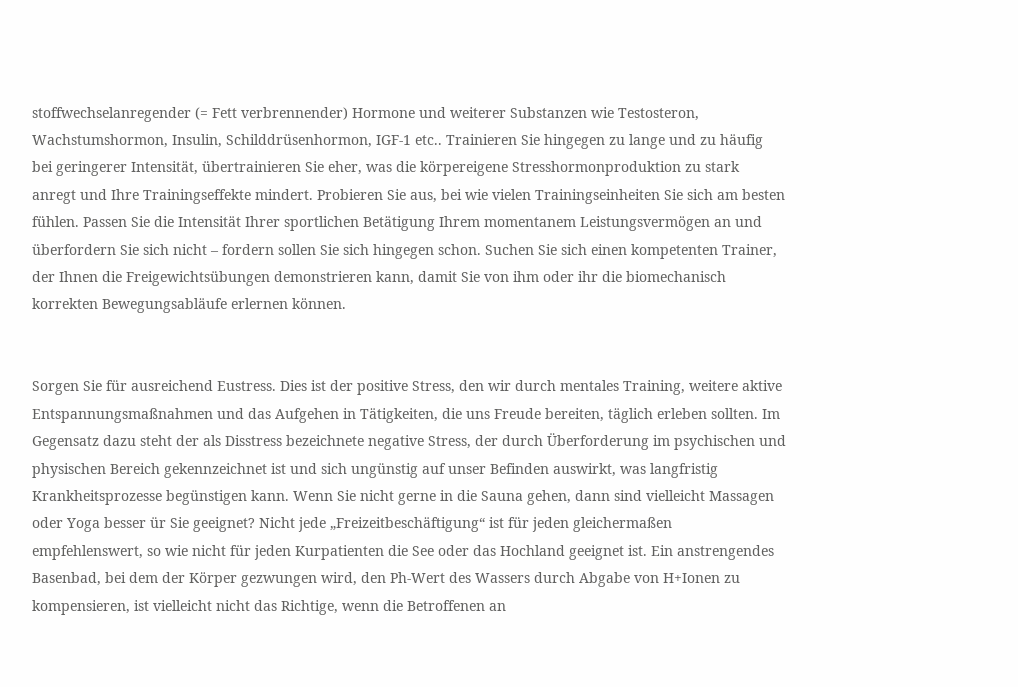stoffwechselanregender (= Fett verbrennender) Hormone und weiterer Substanzen wie Testosteron, Wachstumshormon, Insulin, Schilddrüsenhormon, IGF-1 etc.. Trainieren Sie hingegen zu lange und zu häufig bei geringerer Intensität, übertrainieren Sie eher, was die körpereigene Stresshormonproduktion zu stark anregt und Ihre Trainingseffekte mindert. Probieren Sie aus, bei wie vielen Trainingseinheiten Sie sich am besten fühlen. Passen Sie die Intensität Ihrer sportlichen Betätigung Ihrem momentanem Leistungsvermögen an und überfordern Sie sich nicht – fordern sollen Sie sich hingegen schon. Suchen Sie sich einen kompetenten Trainer, der Ihnen die Freigewichtsübungen demonstrieren kann, damit Sie von ihm oder ihr die biomechanisch korrekten Bewegungsabläufe erlernen können.


Sorgen Sie für ausreichend Eustress. Dies ist der positive Stress, den wir durch mentales Training, weitere aktive Entspannungsmaßnahmen und das Aufgehen in Tätigkeiten, die uns Freude bereiten, täglich erleben sollten. Im Gegensatz dazu steht der als Disstress bezeichnete negative Stress, der durch Überforderung im psychischen und physischen Bereich gekennzeichnet ist und sich ungünstig auf unser Befinden auswirkt, was langfristig Krankheitsprozesse begünstigen kann. Wenn Sie nicht gerne in die Sauna gehen, dann sind vielleicht Massagen oder Yoga besser ür Sie geeignet? Nicht jede „Freizeitbeschäftigung“ ist für jeden gleichermaßen empfehlenswert, so wie nicht für jeden Kurpatienten die See oder das Hochland geeignet ist. Ein anstrengendes Basenbad, bei dem der Körper gezwungen wird, den Ph-Wert des Wassers durch Abgabe von H+Ionen zu kompensieren, ist vielleicht nicht das Richtige, wenn die Betroffenen an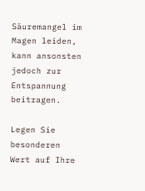Säuremangel im Magen leiden, kann ansonsten jedoch zur Entspannung beitragen.

Legen Sie besonderen Wert auf Ihre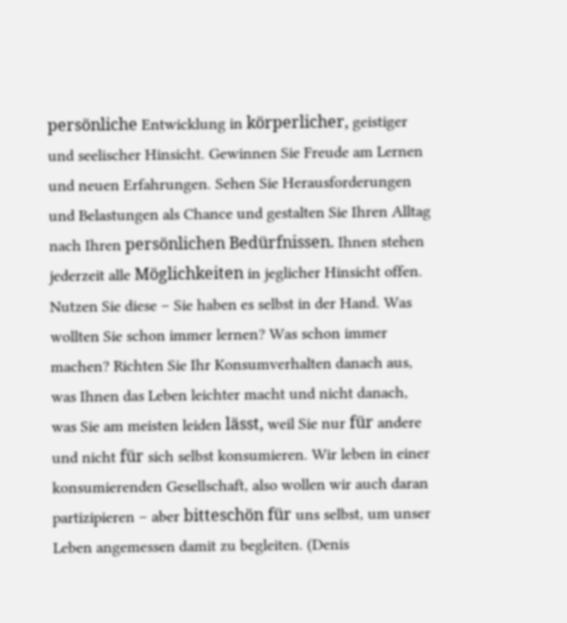persönliche Entwicklung in körperlicher, geistiger und seelischer Hinsicht. Gewinnen Sie Freude am Lernen und neuen Erfahrungen. Sehen Sie Herausforderungen und Belastungen als Chance und gestalten Sie Ihren Alltag nach Ihren persönlichen Bedürfnissen. Ihnen stehen jederzeit alle Möglichkeiten in jeglicher Hinsicht offen. Nutzen Sie diese – Sie haben es selbst in der Hand. Was wollten Sie schon immer lernen? Was schon immer machen? Richten Sie Ihr Konsumverhalten danach aus, was Ihnen das Leben leichter macht und nicht danach, was Sie am meisten leiden lässt, weil Sie nur für andere und nicht für sich selbst konsumieren. Wir leben in einer konsumierenden Gesellschaft, also wollen wir auch daran partizipieren – aber bitteschön für uns selbst, um unser Leben angemessen damit zu begleiten. (Denis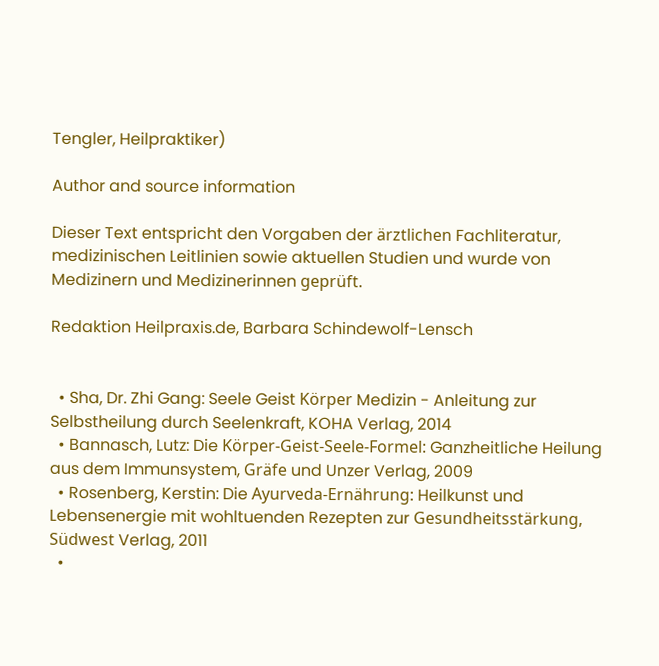Tengler, Heilpraktiker)

Author and source information

Dieser Text entspricht den Vorgaben der ärztlichen Fachliteratur, medizinischen Leitlinien sowie aktuellen Studien und wurde von Medizinern und Medizinerinnen geprüft.

Redaktion Heilpraxis.de, Barbara Schindewolf-Lensch


  • Sha, Dr. Zhi Gang: Seele Geist Körper Medizin - Anleitung zur Selbstheilung durch Seelenkraft, KOHA Verlag, 2014
  • Bannasch, Lutz: Die Körper-Geist-Seele-Formel: Ganzheitliche Heilung aus dem Immunsystem, Gräfe und Unzer Verlag, 2009
  • Rosenberg, Kerstin: Die Ayurveda-Ernährung: Heilkunst und Lebensenergie mit wohltuenden Rezepten zur Gesundheitsstärkung, Südwest Verlag, 2011
  •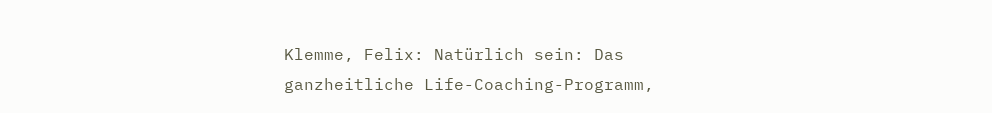Klemme, Felix: Natürlich sein: Das ganzheitliche Life-Coaching-Programm,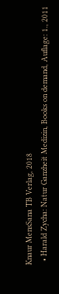Knaur MensSana TB Verlag, 2018
  • Harald Zycha: Natur Ganzheit Medizin, Books on demand, Auflage: 1., 2011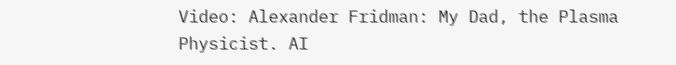Video: Alexander Fridman: My Dad, the Plasma Physicist. AI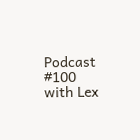Podcast #100 with Lex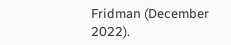Fridman (December 2022).